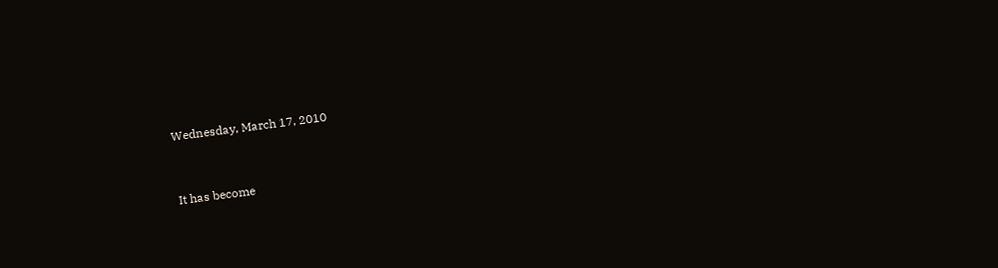Wednesday, March 17, 2010


It has become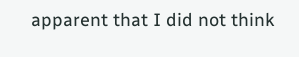apparent that I did not think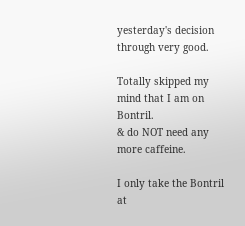yesterday's decision through very good.

Totally skipped my mind that I am on Bontril.
& do NOT need any more caffeine.

I only take the Bontril at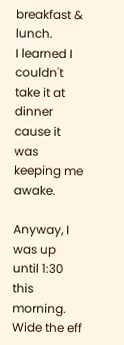breakfast & lunch.
I learned I couldn't take it at dinner cause it was keeping me awake.

Anyway, I was up until 1:30 this morning.
Wide the eff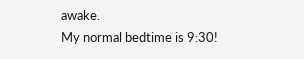awake.
My normal bedtime is 9:30!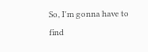So, I'm gonna have to find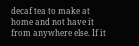decaf tea to make at home and not have it from anywhere else. If it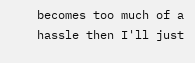becomes too much of a hassle then I'll just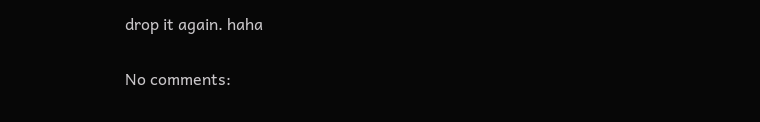drop it again. haha

No comments: